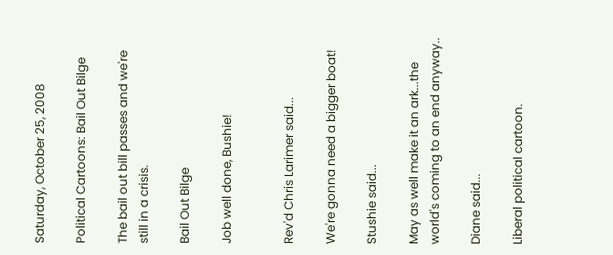Saturday, October 25, 2008

Political Cartoons: Bail Out Bilge

The bail out bill passes and we're still in a crisis.

Bail Out Bilge

Job well done, Bushie!


Rev'd Chris Larimer said...

We're gonna need a bigger boat!

Stushie said...

May as well make it an ark...the world's coming to an end anyway..

Diane said...

Liberal political cartoon.